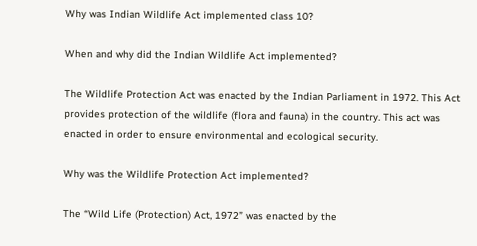Why was Indian Wildlife Act implemented class 10?

When and why did the Indian Wildlife Act implemented?

The Wildlife Protection Act was enacted by the Indian Parliament in 1972. This Act provides protection of the wildlife (flora and fauna) in the country. This act was enacted in order to ensure environmental and ecological security.

Why was the Wildlife Protection Act implemented?

The “Wild Life (Protection) Act, 1972” was enacted by the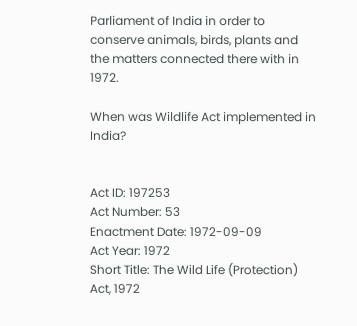Parliament of India in order to conserve animals, birds, plants and the matters connected there with in 1972.

When was Wildlife Act implemented in India?


Act ID: 197253
Act Number: 53
Enactment Date: 1972-09-09
Act Year: 1972
Short Title: The Wild Life (Protection) Act, 1972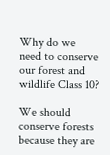Why do we need to conserve our forest and wildlife Class 10?

We should conserve forests because they are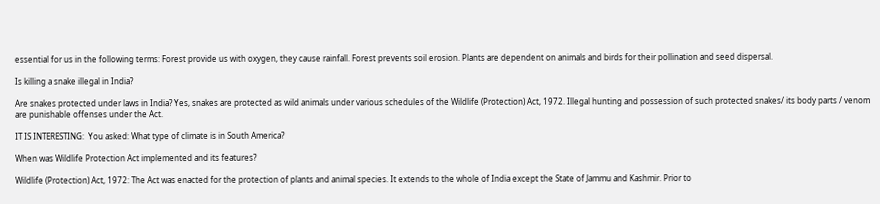essential for us in the following terms: Forest provide us with oxygen, they cause rainfall. Forest prevents soil erosion. Plants are dependent on animals and birds for their pollination and seed dispersal.

Is killing a snake illegal in India?

Are snakes protected under laws in India? Yes, snakes are protected as wild animals under various schedules of the Wildlife (Protection) Act, 1972. Illegal hunting and possession of such protected snakes/ its body parts / venom are punishable offenses under the Act.

IT IS INTERESTING:  You asked: What type of climate is in South America?

When was Wildlife Protection Act implemented and its features?

Wildlife (Protection) Act, 1972: The Act was enacted for the protection of plants and animal species. It extends to the whole of India except the State of Jammu and Kashmir. Prior to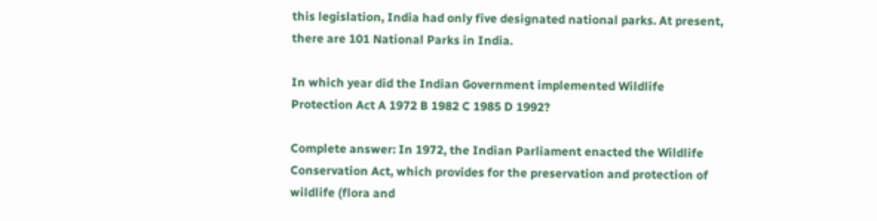this legislation, India had only five designated national parks. At present, there are 101 National Parks in India.

In which year did the Indian Government implemented Wildlife Protection Act A 1972 B 1982 C 1985 D 1992?

Complete answer: In 1972, the Indian Parliament enacted the Wildlife Conservation Act, which provides for the preservation and protection of wildlife (flora and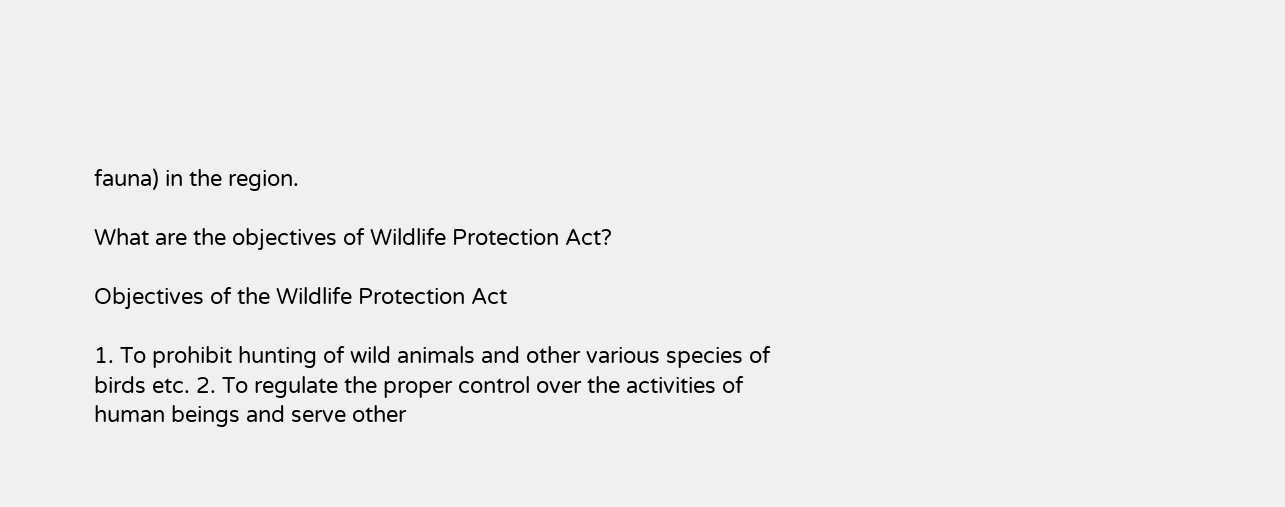fauna) in the region.

What are the objectives of Wildlife Protection Act?

Objectives of the Wildlife Protection Act

1. To prohibit hunting of wild animals and other various species of birds etc. 2. To regulate the proper control over the activities of human beings and serve other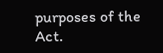purposes of the Act.